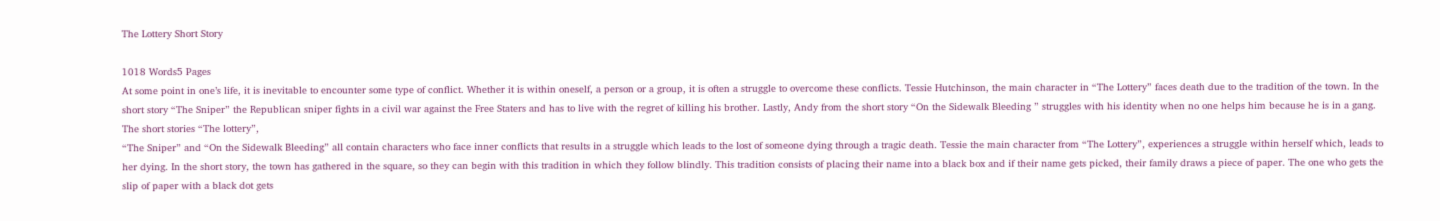The Lottery Short Story

1018 Words5 Pages
At some point in one’s life, it is inevitable to encounter some type of conflict. Whether it is within oneself, a person or a group, it is often a struggle to overcome these conflicts. Tessie Hutchinson, the main character in “The Lottery” faces death due to the tradition of the town. In the short story “The Sniper” the Republican sniper fights in a civil war against the Free Staters and has to live with the regret of killing his brother. Lastly, Andy from the short story “On the Sidewalk Bleeding ” struggles with his identity when no one helps him because he is in a gang. The short stories “The lottery”,
“The Sniper” and “On the Sidewalk Bleeding” all contain characters who face inner conflicts that results in a struggle which leads to the lost of someone dying through a tragic death. Tessie the main character from “The Lottery”, experiences a struggle within herself which, leads to her dying. In the short story, the town has gathered in the square, so they can begin with this tradition in which they follow blindly. This tradition consists of placing their name into a black box and if their name gets picked, their family draws a piece of paper. The one who gets the slip of paper with a black dot gets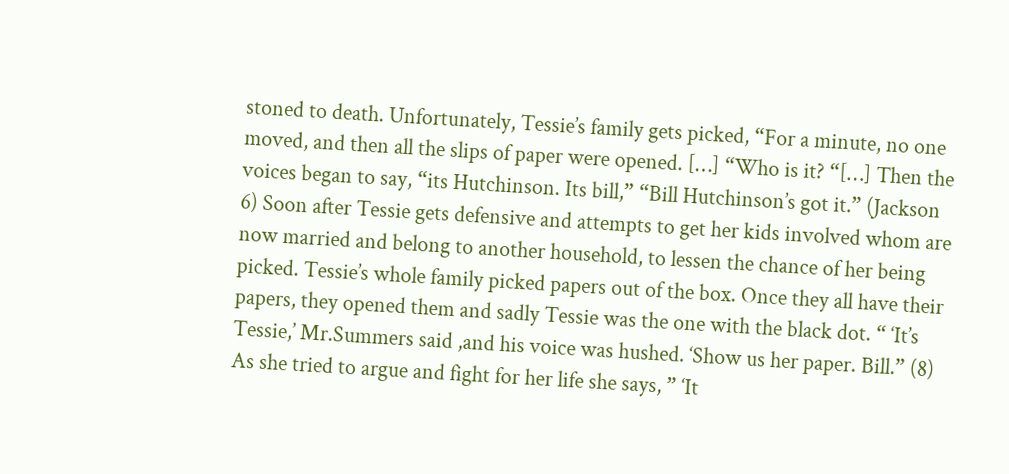stoned to death. Unfortunately, Tessie’s family gets picked, “For a minute, no one moved, and then all the slips of paper were opened. […] “Who is it? “[…] Then the voices began to say, “its Hutchinson. Its bill,” “Bill Hutchinson’s got it.” (Jackson 6) Soon after Tessie gets defensive and attempts to get her kids involved whom are now married and belong to another household, to lessen the chance of her being picked. Tessie’s whole family picked papers out of the box. Once they all have their papers, they opened them and sadly Tessie was the one with the black dot. “ ‘It’s Tessie,’ Mr.Summers said ,and his voice was hushed. ‘Show us her paper. Bill.” (8) As she tried to argue and fight for her life she says, ” ‘It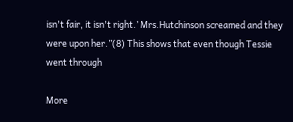isn't fair, it isn't right.’ Mrs.Hutchinson screamed and they were upon her.”(8) This shows that even though Tessie went through

More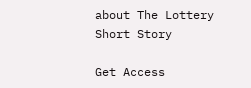about The Lottery Short Story

Get Access